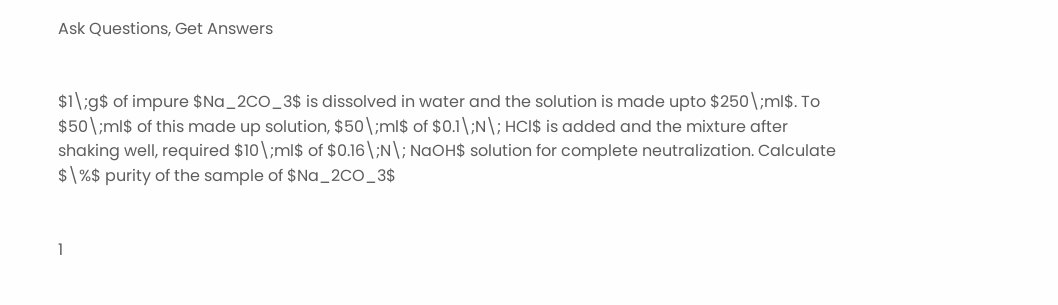Ask Questions, Get Answers


$1\;g$ of impure $Na_2CO_3$ is dissolved in water and the solution is made upto $250\;ml$. To $50\;ml$ of this made up solution, $50\;ml$ of $0.1\;N\; HCl$ is added and the mixture after shaking well, required $10\;ml$ of $0.16\;N\; NaOH$ solution for complete neutralization. Calculate $\%$ purity of the sample of $Na_2CO_3$


1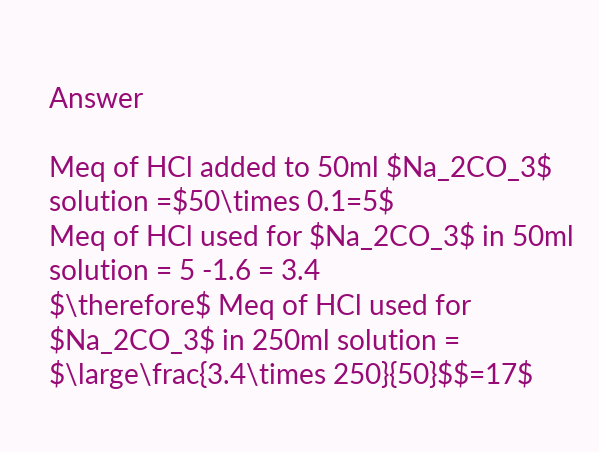Answer

Meq of HCl added to 50ml $Na_2CO_3$ solution =$50\times 0.1=5$
Meq of HCl used for $Na_2CO_3$ in 50ml solution = 5 -1.6 = 3.4
$\therefore$ Meq of HCl used for $Na_2CO_3$ in 250ml solution = $\large\frac{3.4\times 250}{50}$$=17$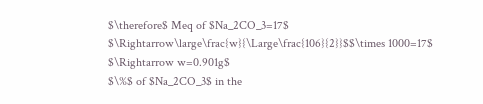$\therefore$ Meq of $Na_2CO_3=17$
$\Rightarrow\large\frac{w}{\Large\frac{106}{2}}$$\times 1000=17$
$\Rightarrow w=0.901g$
$\%$ of $Na_2CO_3$ in the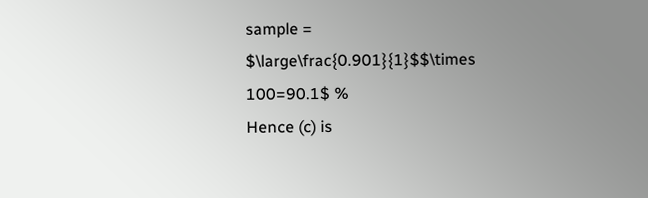sample = $\large\frac{0.901}{1}$$\times 100=90.1$ %
Hence (c) is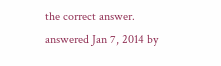the correct answer.
answered Jan 7, 2014 by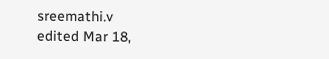sreemathi.v
edited Mar 18,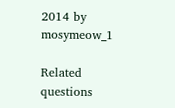2014 by mosymeow_1

Related questions